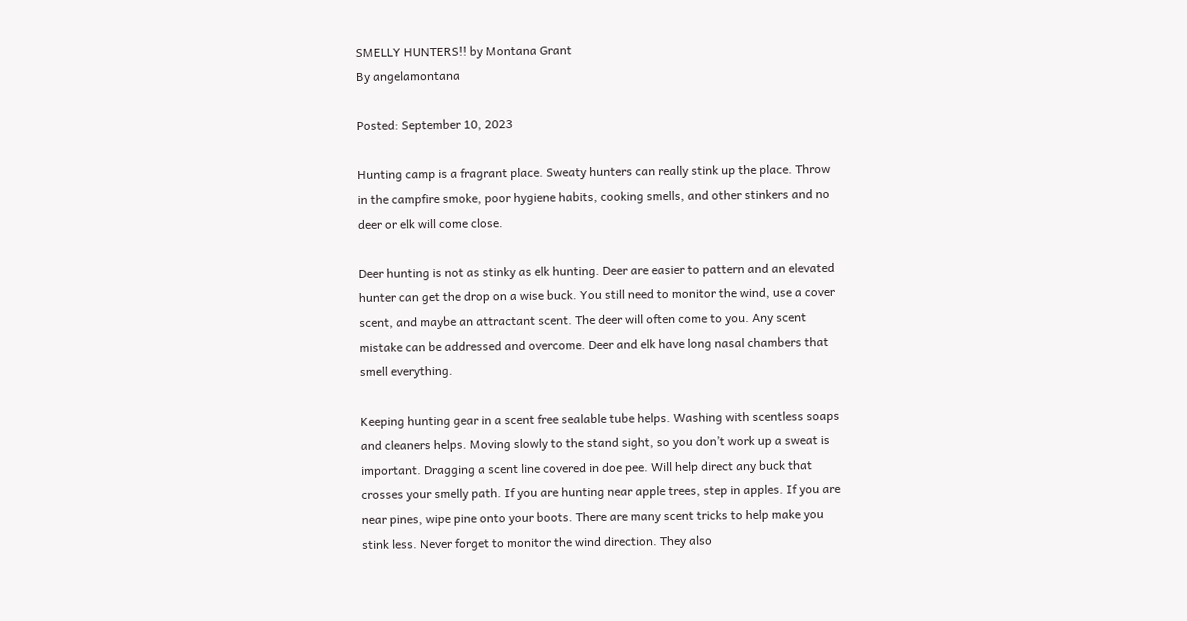SMELLY HUNTERS!! by Montana Grant
By angelamontana

Posted: September 10, 2023

Hunting camp is a fragrant place. Sweaty hunters can really stink up the place. Throw in the campfire smoke, poor hygiene habits, cooking smells, and other stinkers and no deer or elk will come close.

Deer hunting is not as stinky as elk hunting. Deer are easier to pattern and an elevated hunter can get the drop on a wise buck. You still need to monitor the wind, use a cover scent, and maybe an attractant scent. The deer will often come to you. Any scent mistake can be addressed and overcome. Deer and elk have long nasal chambers that smell everything.

Keeping hunting gear in a scent free sealable tube helps. Washing with scentless soaps and cleaners helps. Moving slowly to the stand sight, so you don’t work up a sweat is important. Dragging a scent line covered in doe pee. Will help direct any buck that crosses your smelly path. If you are hunting near apple trees, step in apples. If you are near pines, wipe pine onto your boots. There are many scent tricks to help make you stink less. Never forget to monitor the wind direction. They also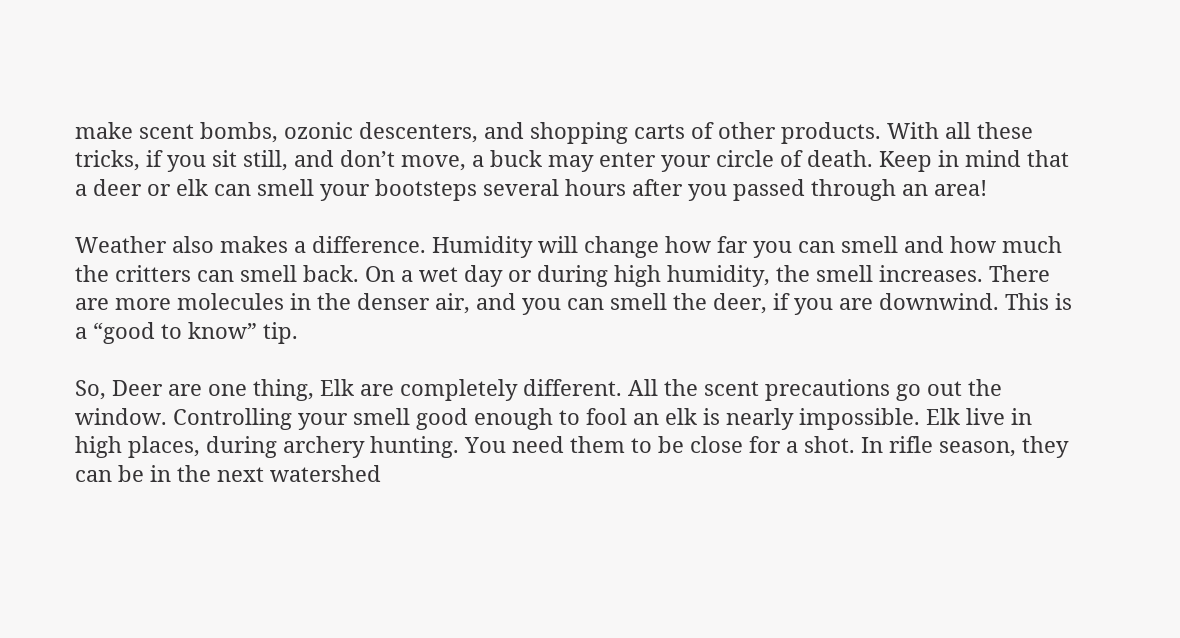make scent bombs, ozonic descenters, and shopping carts of other products. With all these tricks, if you sit still, and don’t move, a buck may enter your circle of death. Keep in mind that a deer or elk can smell your bootsteps several hours after you passed through an area!

Weather also makes a difference. Humidity will change how far you can smell and how much the critters can smell back. On a wet day or during high humidity, the smell increases. There are more molecules in the denser air, and you can smell the deer, if you are downwind. This is a “good to know” tip.

So, Deer are one thing, Elk are completely different. All the scent precautions go out the window. Controlling your smell good enough to fool an elk is nearly impossible. Elk live in high places, during archery hunting. You need them to be close for a shot. In rifle season, they can be in the next watershed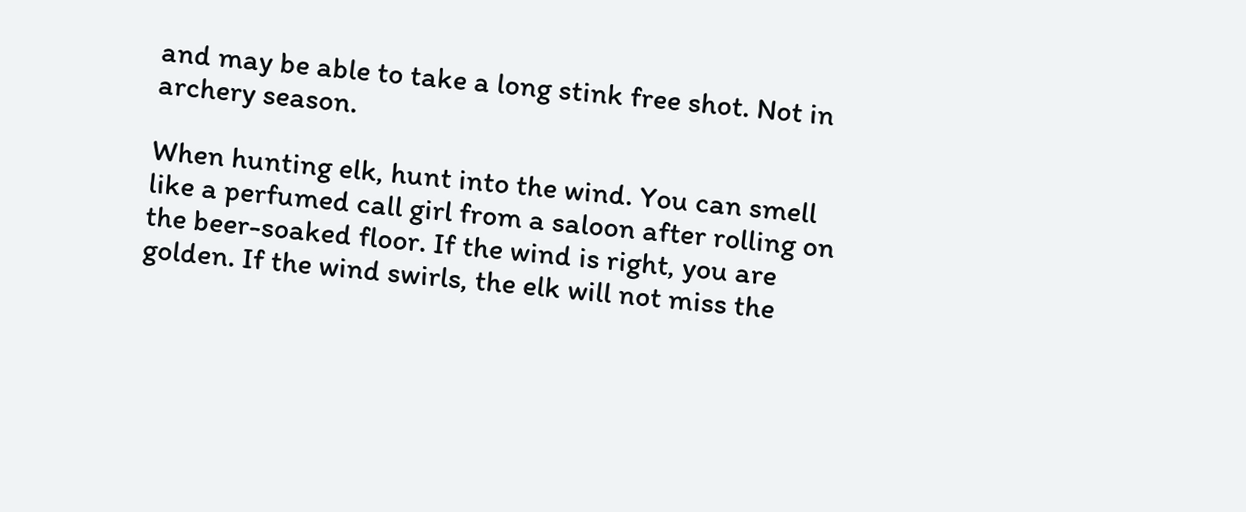and may be able to take a long stink free shot. Not in archery season.

When hunting elk, hunt into the wind. You can smell like a perfumed call girl from a saloon after rolling on the beer-soaked floor. If the wind is right, you are golden. If the wind swirls, the elk will not miss the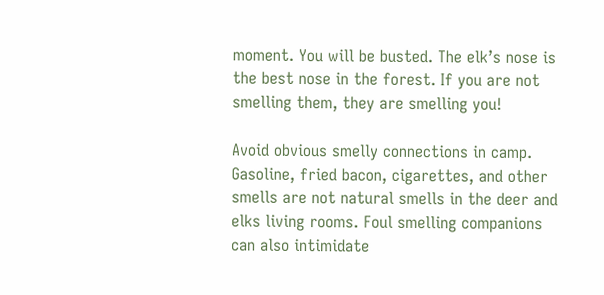moment. You will be busted. The elk’s nose is the best nose in the forest. If you are not smelling them, they are smelling you!

Avoid obvious smelly connections in camp. Gasoline, fried bacon, cigarettes, and other smells are not natural smells in the deer and elks living rooms. Foul smelling companions can also intimidate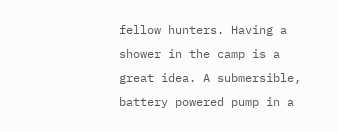fellow hunters. Having a shower in the camp is a great idea. A submersible, battery powered pump in a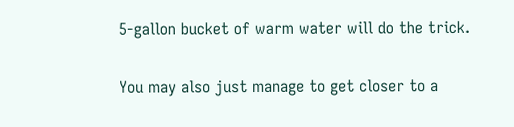5-gallon bucket of warm water will do the trick.

You may also just manage to get closer to a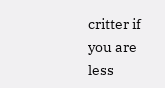critter if you are less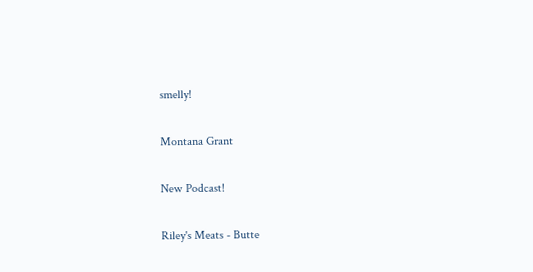smelly!

Montana Grant

New Podcast!

Riley's Meats - Butte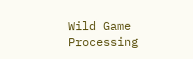Wild Game Processing